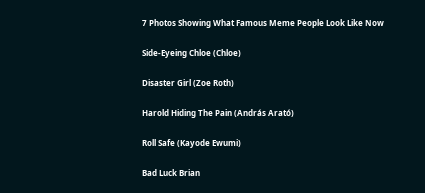7 Photos Showing What Famous Meme People Look Like Now

Side-Eyeing Chloe (Chloe)

Disaster Girl (Zoe Roth)

Harold Hiding The Pain (András Arató)

Roll Safe (Kayode Ewumi)

Bad Luck Brian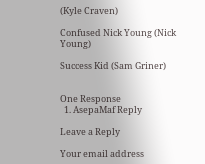(Kyle Craven)

Confused Nick Young (Nick Young)

Success Kid (Sam Griner)


One Response
  1. AsepaMaf Reply

Leave a Reply

Your email address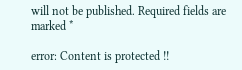will not be published. Required fields are marked *

error: Content is protected !!